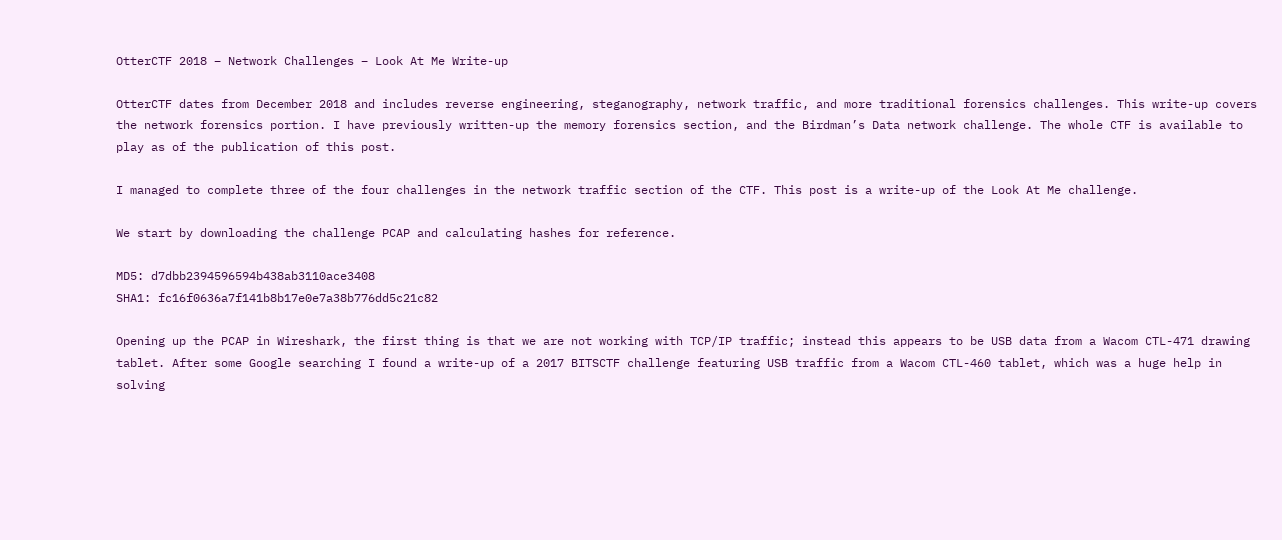OtterCTF 2018 – Network Challenges – Look At Me Write-up

OtterCTF dates from December 2018 and includes reverse engineering, steganography, network traffic, and more traditional forensics challenges. This write-up covers the network forensics portion. I have previously written-up the memory forensics section, and the Birdman’s Data network challenge. The whole CTF is available to play as of the publication of this post.

I managed to complete three of the four challenges in the network traffic section of the CTF. This post is a write-up of the Look At Me challenge.

We start by downloading the challenge PCAP and calculating hashes for reference.

MD5: d7dbb2394596594b438ab3110ace3408
SHA1: fc16f0636a7f141b8b17e0e7a38b776dd5c21c82

Opening up the PCAP in Wireshark, the first thing is that we are not working with TCP/IP traffic; instead this appears to be USB data from a Wacom CTL-471 drawing tablet. After some Google searching I found a write-up of a 2017 BITSCTF challenge featuring USB traffic from a Wacom CTL-460 tablet, which was a huge help in solving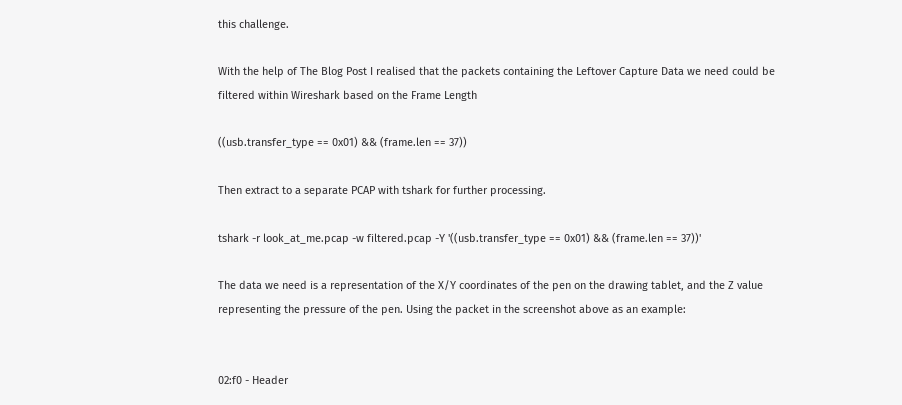this challenge.

With the help of The Blog Post I realised that the packets containing the Leftover Capture Data we need could be filtered within Wireshark based on the Frame Length

((usb.transfer_type == 0x01) && (frame.len == 37))

Then extract to a separate PCAP with tshark for further processing.

tshark -r look_at_me.pcap -w filtered.pcap -Y '((usb.transfer_type == 0x01) && (frame.len == 37))'

The data we need is a representation of the X/Y coordinates of the pen on the drawing tablet, and the Z value representing the pressure of the pen. Using the packet in the screenshot above as an example:


02:f0 - Header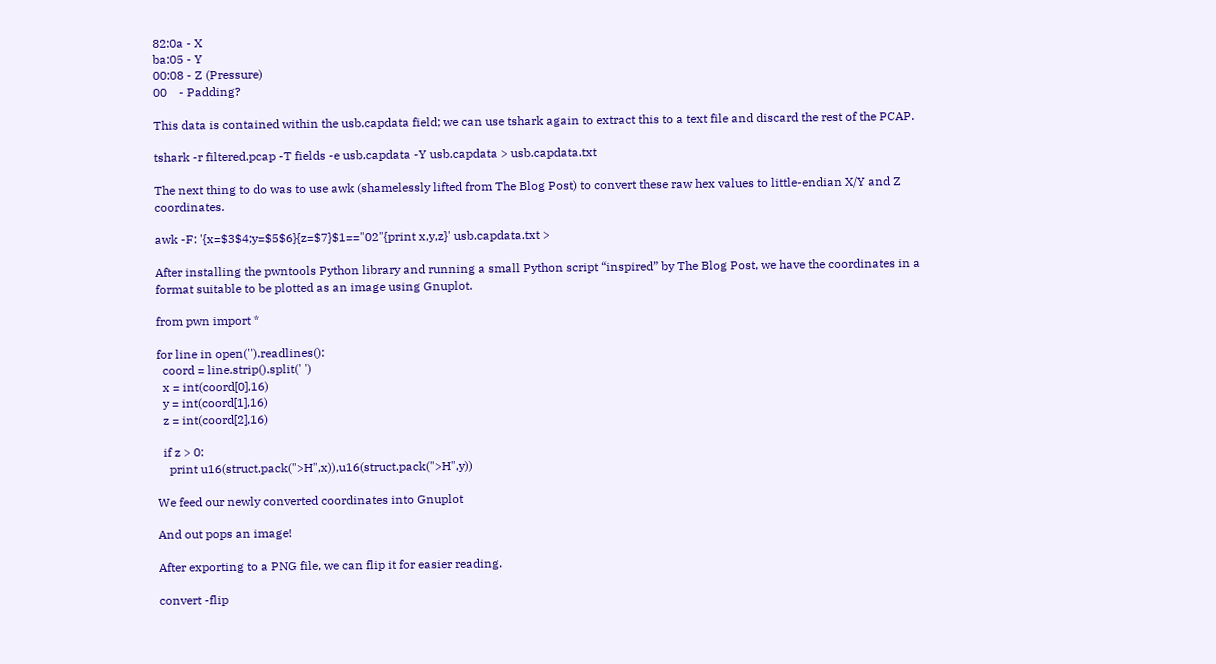82:0a - X
ba:05 - Y
00:08 - Z (Pressure)
00    - Padding?

This data is contained within the usb.capdata field; we can use tshark again to extract this to a text file and discard the rest of the PCAP.

tshark -r filtered.pcap -T fields -e usb.capdata -Y usb.capdata > usb.capdata.txt

The next thing to do was to use awk (shamelessly lifted from The Blog Post) to convert these raw hex values to little-endian X/Y and Z coordinates.

awk -F: '{x=$3$4;y=$5$6}{z=$7}$1=="02"{print x,y,z}' usb.capdata.txt >

After installing the pwntools Python library and running a small Python script “inspired” by The Blog Post, we have the coordinates in a format suitable to be plotted as an image using Gnuplot.

from pwn import *

for line in open('').readlines():
  coord = line.strip().split(' ')
  x = int(coord[0],16)
  y = int(coord[1],16)
  z = int(coord[2],16)

  if z > 0:
    print u16(struct.pack(">H",x)),u16(struct.pack(">H",y))

We feed our newly converted coordinates into Gnuplot

And out pops an image!

After exporting to a PNG file, we can flip it for easier reading.

convert -flip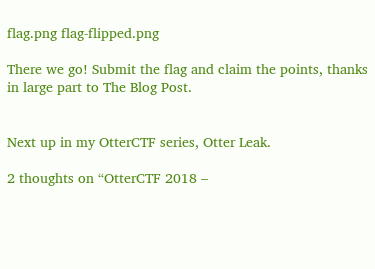flag.png flag-flipped.png

There we go! Submit the flag and claim the points, thanks in large part to The Blog Post.


Next up in my OtterCTF series, Otter Leak.

2 thoughts on “OtterCTF 2018 –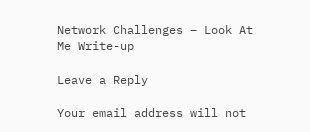Network Challenges – Look At Me Write-up

Leave a Reply

Your email address will not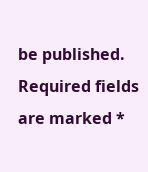be published. Required fields are marked *